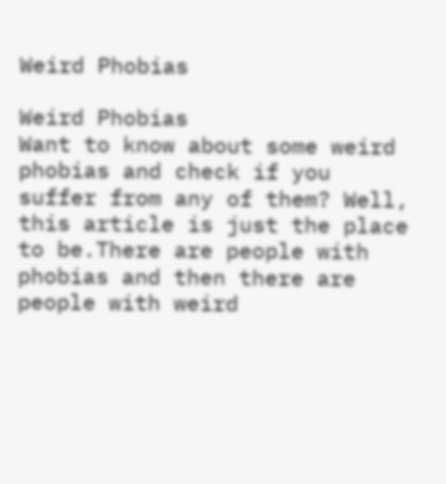Weird Phobias

Weird Phobias
Want to know about some weird phobias and check if you suffer from any of them? Well, this article is just the place to be.There are people with phobias and then there are people with weird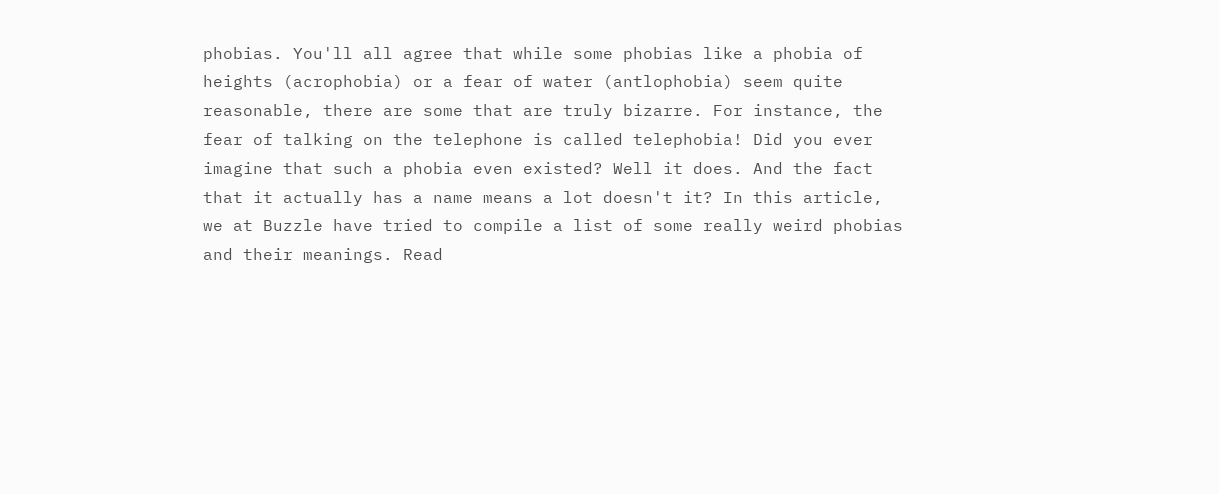phobias. You'll all agree that while some phobias like a phobia of heights (acrophobia) or a fear of water (antlophobia) seem quite reasonable, there are some that are truly bizarre. For instance, the fear of talking on the telephone is called telephobia! Did you ever imagine that such a phobia even existed? Well it does. And the fact that it actually has a name means a lot doesn't it? In this article, we at Buzzle have tried to compile a list of some really weird phobias and their meanings. Read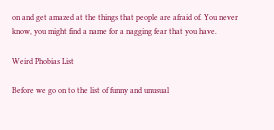on and get amazed at the things that people are afraid of. You never know, you might find a name for a nagging fear that you have.

Weird Phobias List

Before we go on to the list of funny and unusual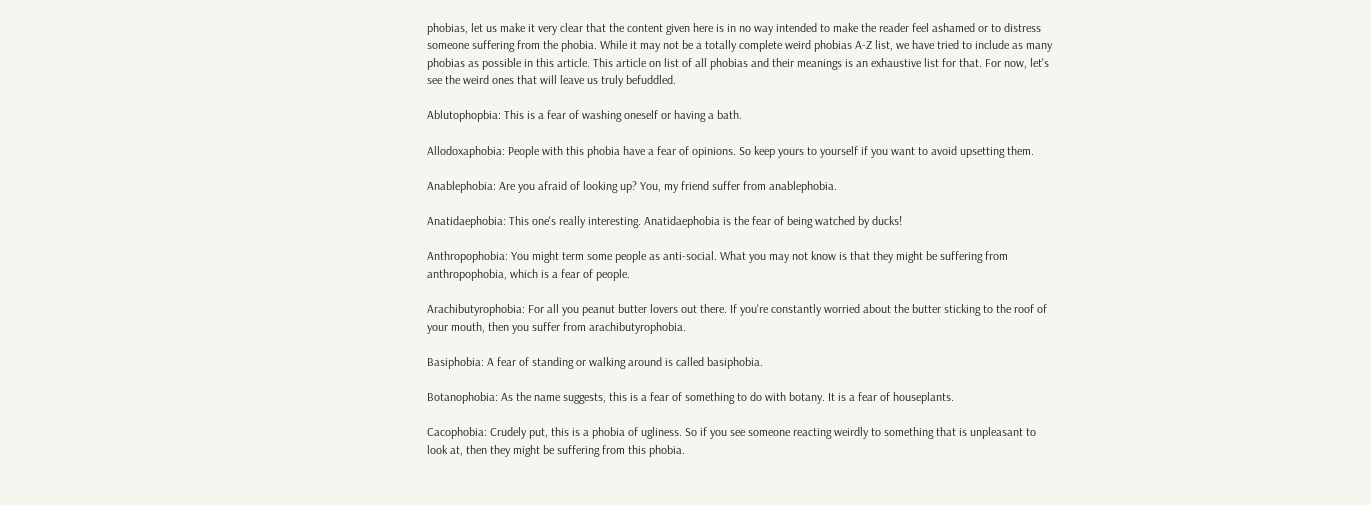phobias, let us make it very clear that the content given here is in no way intended to make the reader feel ashamed or to distress someone suffering from the phobia. While it may not be a totally complete weird phobias A-Z list, we have tried to include as many phobias as possible in this article. This article on list of all phobias and their meanings is an exhaustive list for that. For now, let's see the weird ones that will leave us truly befuddled.

Ablutophopbia: This is a fear of washing oneself or having a bath.

Allodoxaphobia: People with this phobia have a fear of opinions. So keep yours to yourself if you want to avoid upsetting them.

Anablephobia: Are you afraid of looking up? You, my friend suffer from anablephobia.

Anatidaephobia: This one's really interesting. Anatidaephobia is the fear of being watched by ducks!

Anthropophobia: You might term some people as anti-social. What you may not know is that they might be suffering from anthropophobia, which is a fear of people.

Arachibutyrophobia: For all you peanut butter lovers out there. If you're constantly worried about the butter sticking to the roof of your mouth, then you suffer from arachibutyrophobia.

Basiphobia: A fear of standing or walking around is called basiphobia.

Botanophobia: As the name suggests, this is a fear of something to do with botany. It is a fear of houseplants.

Cacophobia: Crudely put, this is a phobia of ugliness. So if you see someone reacting weirdly to something that is unpleasant to look at, then they might be suffering from this phobia.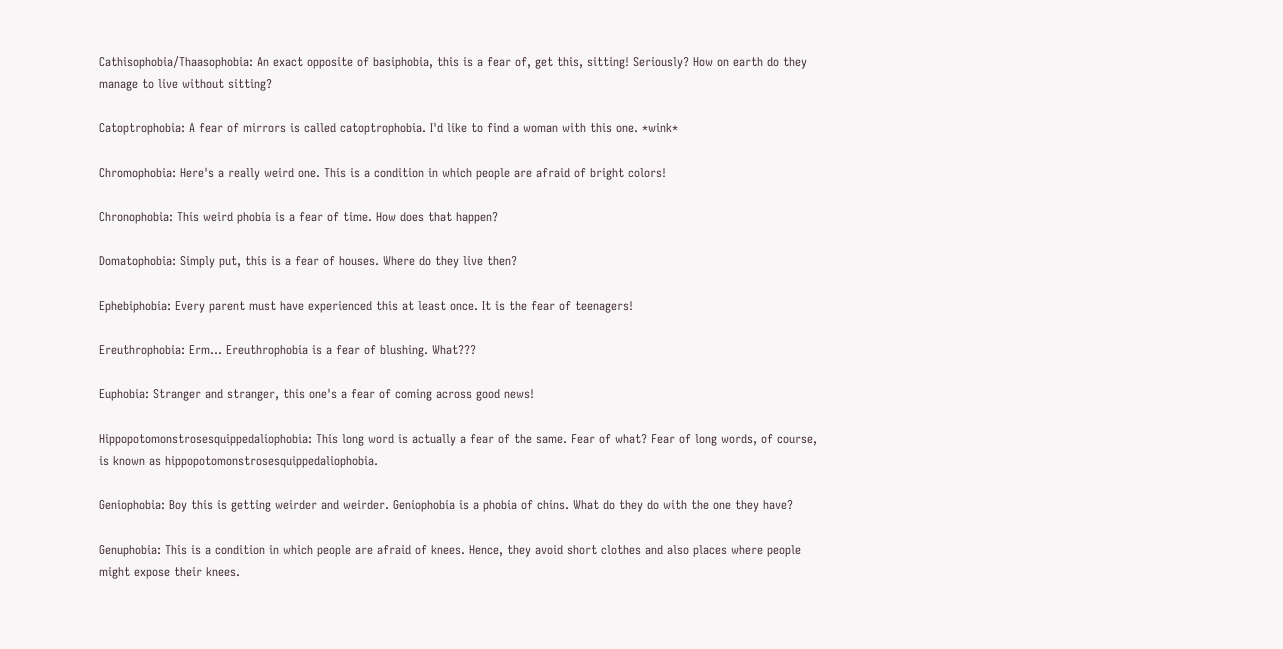Cathisophobia/Thaasophobia: An exact opposite of basiphobia, this is a fear of, get this, sitting! Seriously? How on earth do they manage to live without sitting?

Catoptrophobia: A fear of mirrors is called catoptrophobia. I'd like to find a woman with this one. *wink*

Chromophobia: Here's a really weird one. This is a condition in which people are afraid of bright colors!

Chronophobia: This weird phobia is a fear of time. How does that happen?

Domatophobia: Simply put, this is a fear of houses. Where do they live then?

Ephebiphobia: Every parent must have experienced this at least once. It is the fear of teenagers!

Ereuthrophobia: Erm... Ereuthrophobia is a fear of blushing. What???

Euphobia: Stranger and stranger, this one's a fear of coming across good news!

Hippopotomonstrosesquippedaliophobia: This long word is actually a fear of the same. Fear of what? Fear of long words, of course, is known as hippopotomonstrosesquippedaliophobia.

Geniophobia: Boy this is getting weirder and weirder. Geniophobia is a phobia of chins. What do they do with the one they have?

Genuphobia: This is a condition in which people are afraid of knees. Hence, they avoid short clothes and also places where people might expose their knees.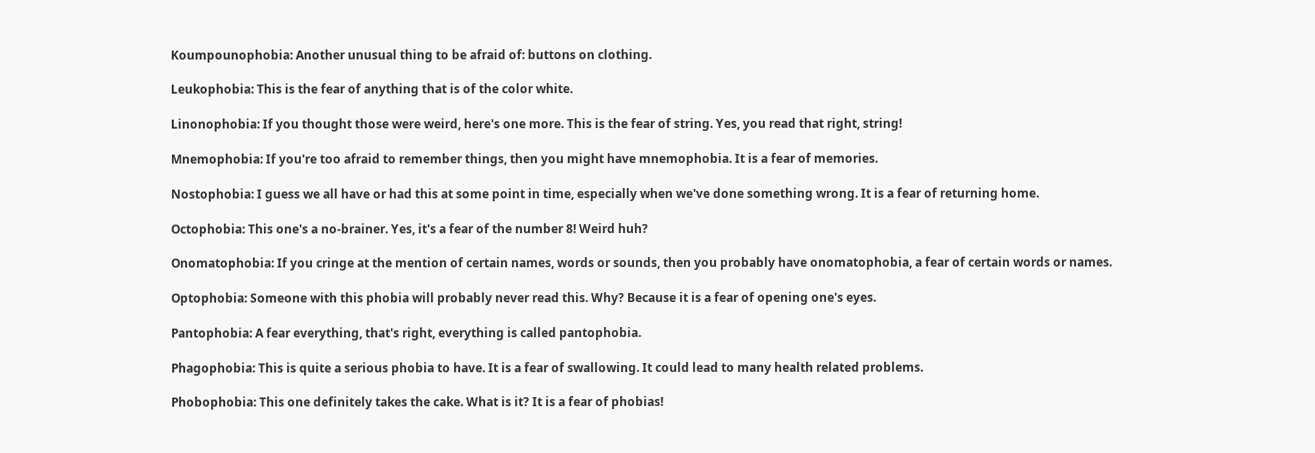Koumpounophobia: Another unusual thing to be afraid of: buttons on clothing.

Leukophobia: This is the fear of anything that is of the color white.

Linonophobia: If you thought those were weird, here's one more. This is the fear of string. Yes, you read that right, string!

Mnemophobia: If you're too afraid to remember things, then you might have mnemophobia. It is a fear of memories.

Nostophobia: I guess we all have or had this at some point in time, especially when we've done something wrong. It is a fear of returning home.

Octophobia: This one's a no-brainer. Yes, it's a fear of the number 8! Weird huh?

Onomatophobia: If you cringe at the mention of certain names, words or sounds, then you probably have onomatophobia, a fear of certain words or names.

Optophobia: Someone with this phobia will probably never read this. Why? Because it is a fear of opening one's eyes.

Pantophobia: A fear everything, that's right, everything is called pantophobia.

Phagophobia: This is quite a serious phobia to have. It is a fear of swallowing. It could lead to many health related problems.

Phobophobia: This one definitely takes the cake. What is it? It is a fear of phobias!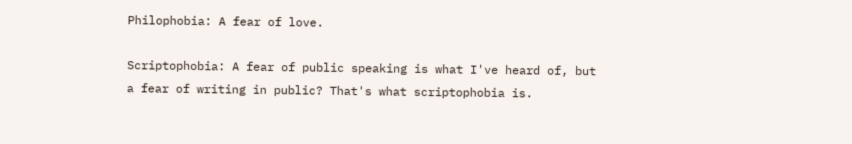Philophobia: A fear of love.

Scriptophobia: A fear of public speaking is what I've heard of, but a fear of writing in public? That's what scriptophobia is.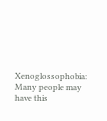Xenoglossophobia: Many people may have this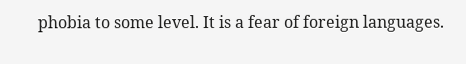phobia to some level. It is a fear of foreign languages.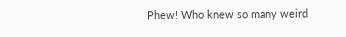Phew! Who knew so many weird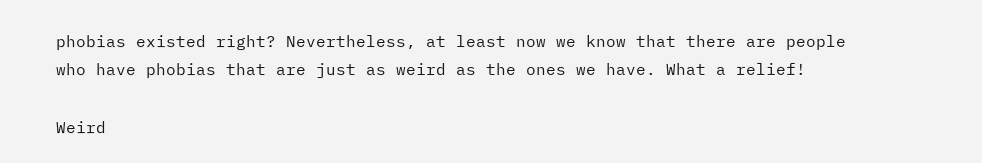phobias existed right? Nevertheless, at least now we know that there are people who have phobias that are just as weird as the ones we have. What a relief!

Weird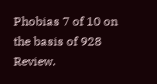Phobias 7 of 10 on the basis of 928 Review.